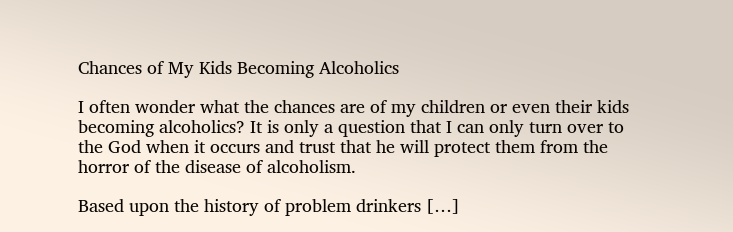Chances of My Kids Becoming Alcoholics

I often wonder what the chances are of my children or even their kids becoming alcoholics? It is only a question that I can only turn over to the God when it occurs and trust that he will protect them from the horror of the disease of alcoholism.

Based upon the history of problem drinkers […]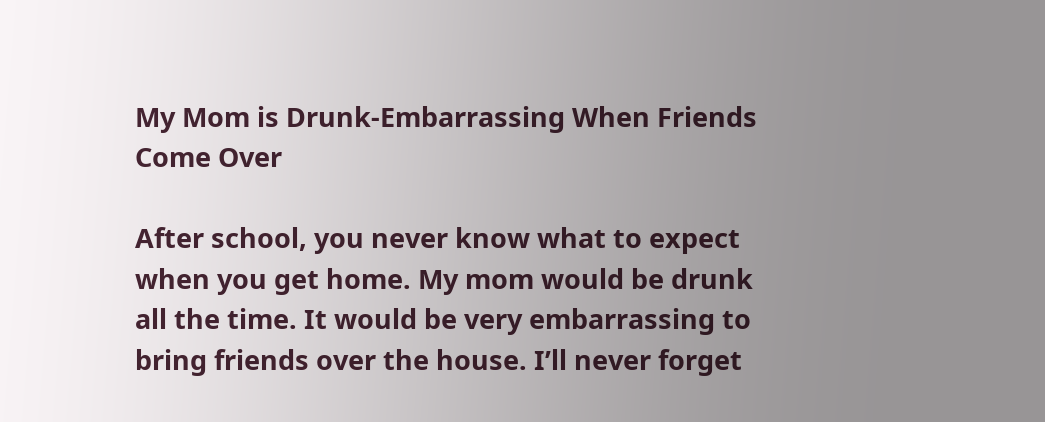My Mom is Drunk-Embarrassing When Friends Come Over

After school, you never know what to expect when you get home. My mom would be drunk all the time. It would be very embarrassing to bring friends over the house. I’ll never forget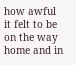how awful it felt to be on the way home and in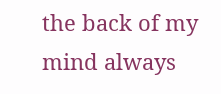the back of my mind always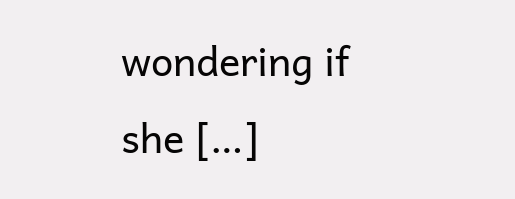wondering if she […]